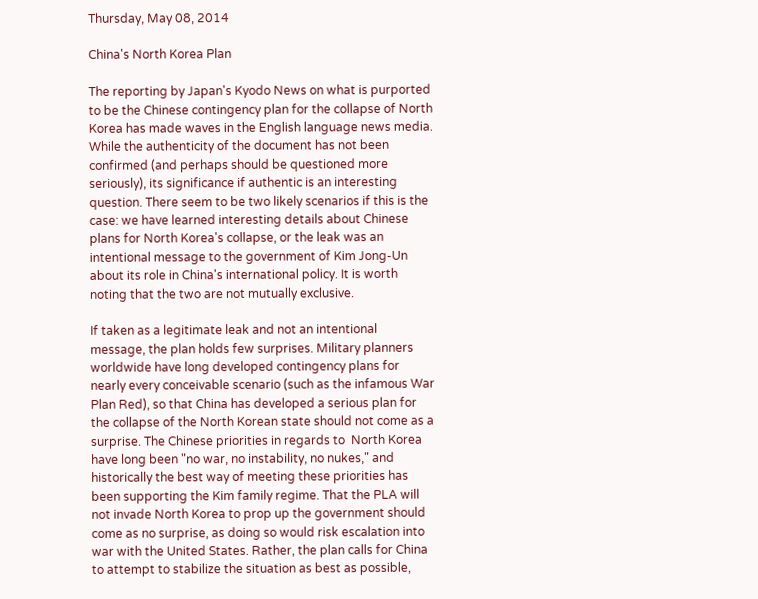Thursday, May 08, 2014

China's North Korea Plan

The reporting by Japan's Kyodo News on what is purported to be the Chinese contingency plan for the collapse of North Korea has made waves in the English language news media. While the authenticity of the document has not been confirmed (and perhaps should be questioned more seriously), its significance if authentic is an interesting question. There seem to be two likely scenarios if this is the case: we have learned interesting details about Chinese plans for North Korea's collapse, or the leak was an intentional message to the government of Kim Jong-Un about its role in China's international policy. It is worth noting that the two are not mutually exclusive.

If taken as a legitimate leak and not an intentional message, the plan holds few surprises. Military planners worldwide have long developed contingency plans for nearly every conceivable scenario (such as the infamous War Plan Red), so that China has developed a serious plan for the collapse of the North Korean state should not come as a surprise. The Chinese priorities in regards to  North Korea have long been "no war, no instability, no nukes," and historically the best way of meeting these priorities has been supporting the Kim family regime. That the PLA will not invade North Korea to prop up the government should come as no surprise, as doing so would risk escalation into war with the United States. Rather, the plan calls for China to attempt to stabilize the situation as best as possible,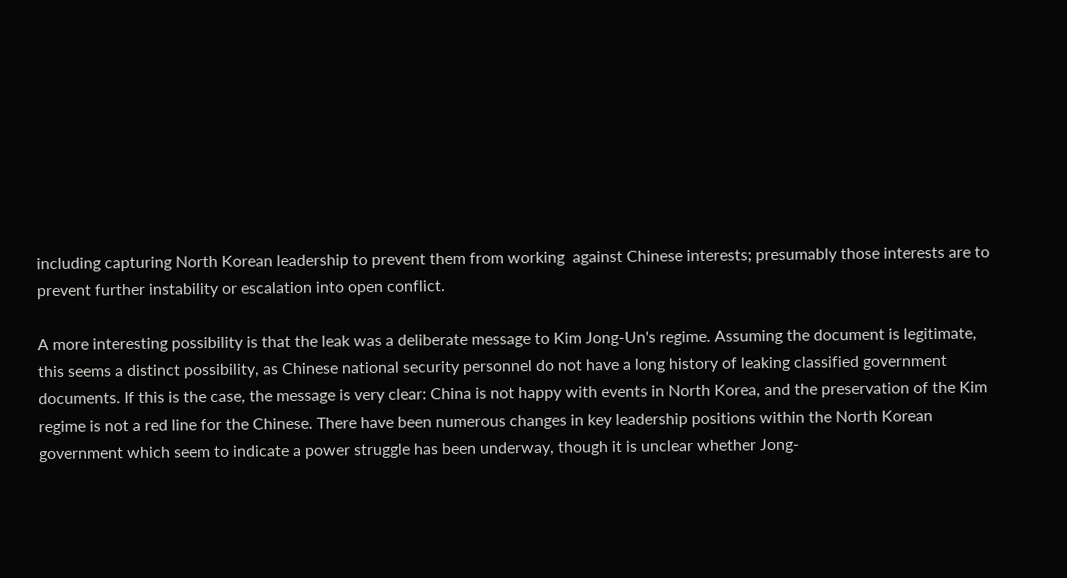including capturing North Korean leadership to prevent them from working  against Chinese interests; presumably those interests are to prevent further instability or escalation into open conflict.

A more interesting possibility is that the leak was a deliberate message to Kim Jong-Un's regime. Assuming the document is legitimate, this seems a distinct possibility, as Chinese national security personnel do not have a long history of leaking classified government documents. If this is the case, the message is very clear: China is not happy with events in North Korea, and the preservation of the Kim regime is not a red line for the Chinese. There have been numerous changes in key leadership positions within the North Korean government which seem to indicate a power struggle has been underway, though it is unclear whether Jong-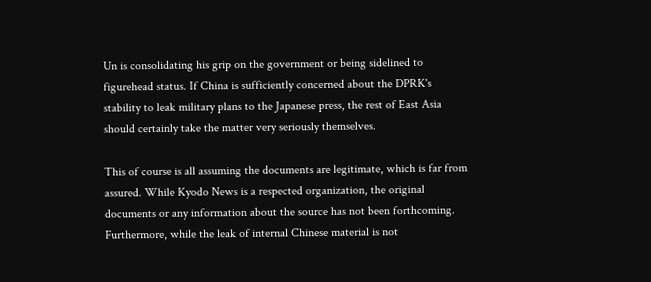Un is consolidating his grip on the government or being sidelined to figurehead status. If China is sufficiently concerned about the DPRK's stability to leak military plans to the Japanese press, the rest of East Asia should certainly take the matter very seriously themselves.

This of course is all assuming the documents are legitimate, which is far from assured. While Kyodo News is a respected organization, the original documents or any information about the source has not been forthcoming. Furthermore, while the leak of internal Chinese material is not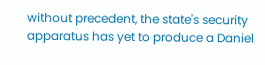without precedent, the state's security apparatus has yet to produce a Daniel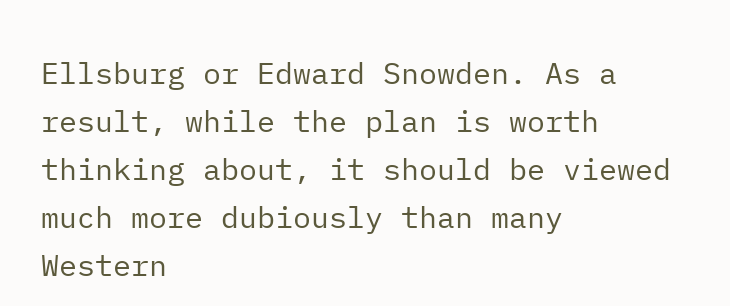Ellsburg or Edward Snowden. As a result, while the plan is worth thinking about, it should be viewed much more dubiously than many Western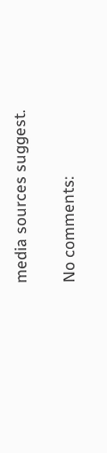media sources suggest.

No comments: